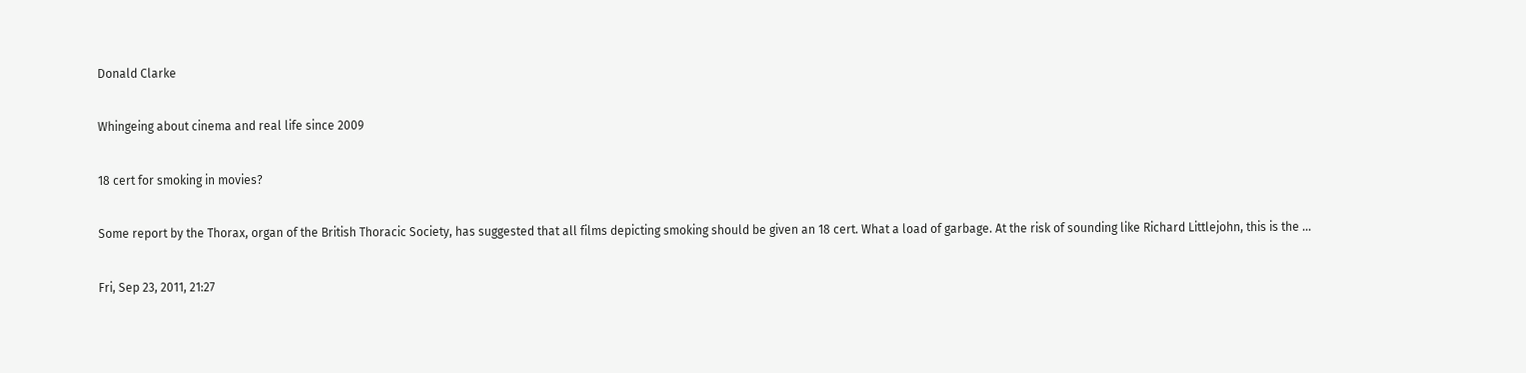Donald Clarke

Whingeing about cinema and real life since 2009

18 cert for smoking in movies?

Some report by the Thorax, organ of the British Thoracic Society, has suggested that all films depicting smoking should be given an 18 cert. What a load of garbage. At the risk of sounding like Richard Littlejohn, this is the …

Fri, Sep 23, 2011, 21:27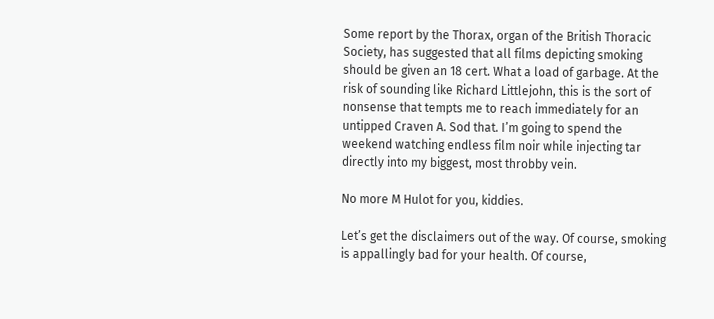Some report by the Thorax, organ of the British Thoracic Society, has suggested that all films depicting smoking should be given an 18 cert. What a load of garbage. At the risk of sounding like Richard Littlejohn, this is the sort of nonsense that tempts me to reach immediately for an untipped Craven A. Sod that. I’m going to spend the weekend watching endless film noir while injecting tar directly into my biggest, most throbby vein.

No more M Hulot for you, kiddies.

Let’s get the disclaimers out of the way. Of course, smoking is appallingly bad for your health. Of course,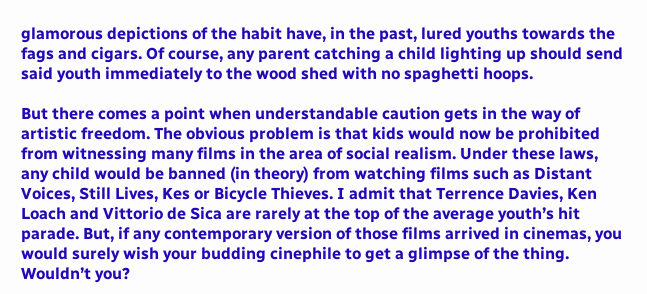glamorous depictions of the habit have, in the past, lured youths towards the fags and cigars. Of course, any parent catching a child lighting up should send said youth immediately to the wood shed with no spaghetti hoops.

But there comes a point when understandable caution gets in the way of artistic freedom. The obvious problem is that kids would now be prohibited from witnessing many films in the area of social realism. Under these laws, any child would be banned (in theory) from watching films such as Distant Voices, Still Lives, Kes or Bicycle Thieves. I admit that Terrence Davies, Ken Loach and Vittorio de Sica are rarely at the top of the average youth’s hit parade. But, if any contemporary version of those films arrived in cinemas, you would surely wish your budding cinephile to get a glimpse of the thing. Wouldn’t you?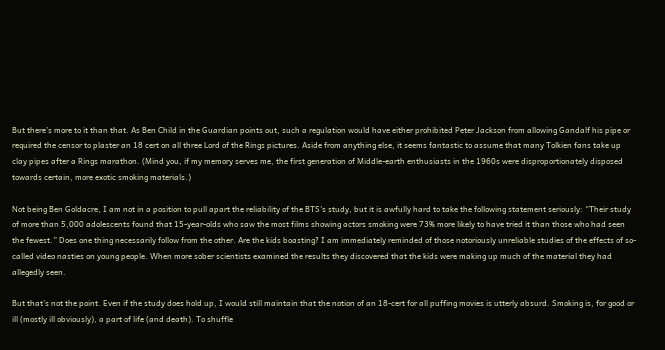But there’s more to it than that. As Ben Child in the Guardian points out, such a regulation would have either prohibited Peter Jackson from allowing Gandalf his pipe or required the censor to plaster an 18 cert on all three Lord of the Rings pictures. Aside from anything else, it seems fantastic to assume that many Tolkien fans take up clay pipes after a Rings marathon. (Mind you, if my memory serves me, the first generation of Middle-earth enthusiasts in the 1960s were disproportionately disposed towards certain, more exotic smoking materials.)

Not being Ben Goldacre, I am not in a position to pull apart the reliability of the BTS’s study, but it is awfully hard to take the following statement seriously: “Their study of more than 5,000 adolescents found that 15-year-olds who saw the most films showing actors smoking were 73% more likely to have tried it than those who had seen the fewest.” Does one thing necessarily follow from the other. Are the kids boasting? I am immediately reminded of those notoriously unreliable studies of the effects of so-called video nasties on young people. When more sober scientists examined the results they discovered that the kids were making up much of the material they had allegedly seen.

But that’s not the point. Even if the study does hold up, I would still maintain that the notion of an 18-cert for all puffing movies is utterly absurd. Smoking is, for good or ill (mostly ill obviously), a part of life (and death). To shuffle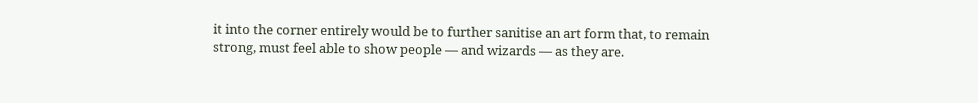it into the corner entirely would be to further sanitise an art form that, to remain strong, must feel able to show people — and wizards — as they are.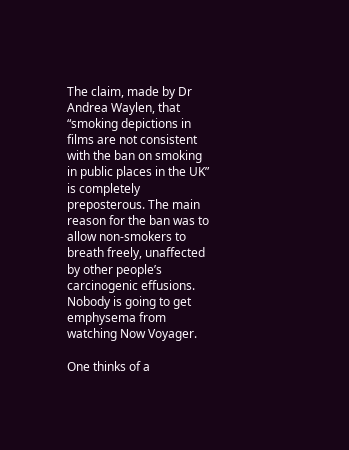The claim, made by Dr Andrea Waylen, that “smoking depictions in films are not consistent with the ban on smoking in public places in the UK” is completely preposterous. The main reason for the ban was to allow non-smokers to breath freely, unaffected by other people’s carcinogenic effusions. Nobody is going to get emphysema from watching Now Voyager.

One thinks of a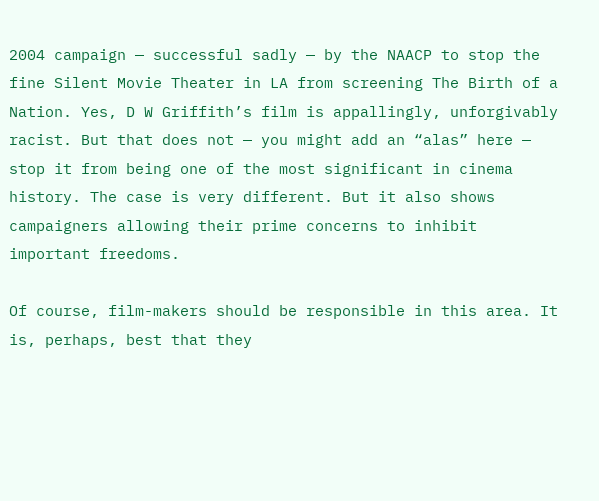2004 campaign — successful sadly — by the NAACP to stop the fine Silent Movie Theater in LA from screening The Birth of a Nation. Yes, D W Griffith’s film is appallingly, unforgivably racist. But that does not — you might add an “alas” here — stop it from being one of the most significant in cinema history. The case is very different. But it also shows campaigners allowing their prime concerns to inhibit important freedoms.

Of course, film-makers should be responsible in this area. It is, perhaps, best that they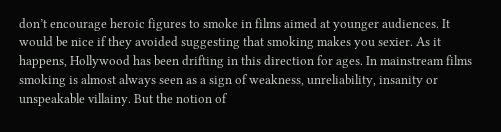don’t encourage heroic figures to smoke in films aimed at younger audiences. It would be nice if they avoided suggesting that smoking makes you sexier. As it happens, Hollywood has been drifting in this direction for ages. In mainstream films smoking is almost always seen as a sign of weakness, unreliability, insanity or unspeakable villainy. But the notion of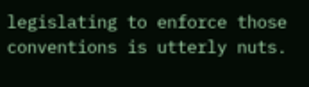legislating to enforce those conventions is utterly nuts.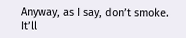Anyway, as I say, don’t smoke. It’ll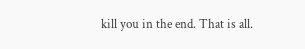kill you in the end. That is all.